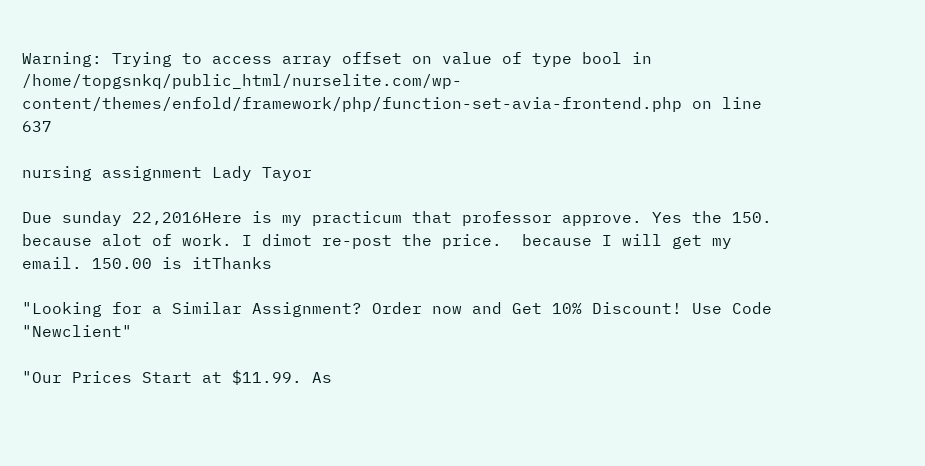Warning: Trying to access array offset on value of type bool in /home/topgsnkq/public_html/nurselite.com/wp-content/themes/enfold/framework/php/function-set-avia-frontend.php on line 637

nursing assignment Lady Tayor

Due sunday 22,2016Here is my practicum that professor approve. Yes the 150. because alot of work. I dimot re-post the price.  because I will get my email. 150.00 is itThanks

"Looking for a Similar Assignment? Order now and Get 10% Discount! Use Code "Newclient"

"Our Prices Start at $11.99. As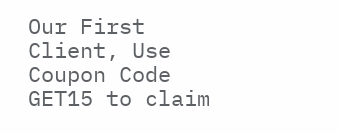Our First Client, Use Coupon Code GET15 to claim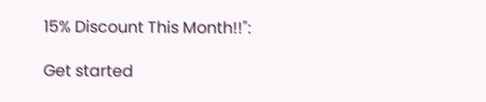15% Discount This Month!!":

Get started